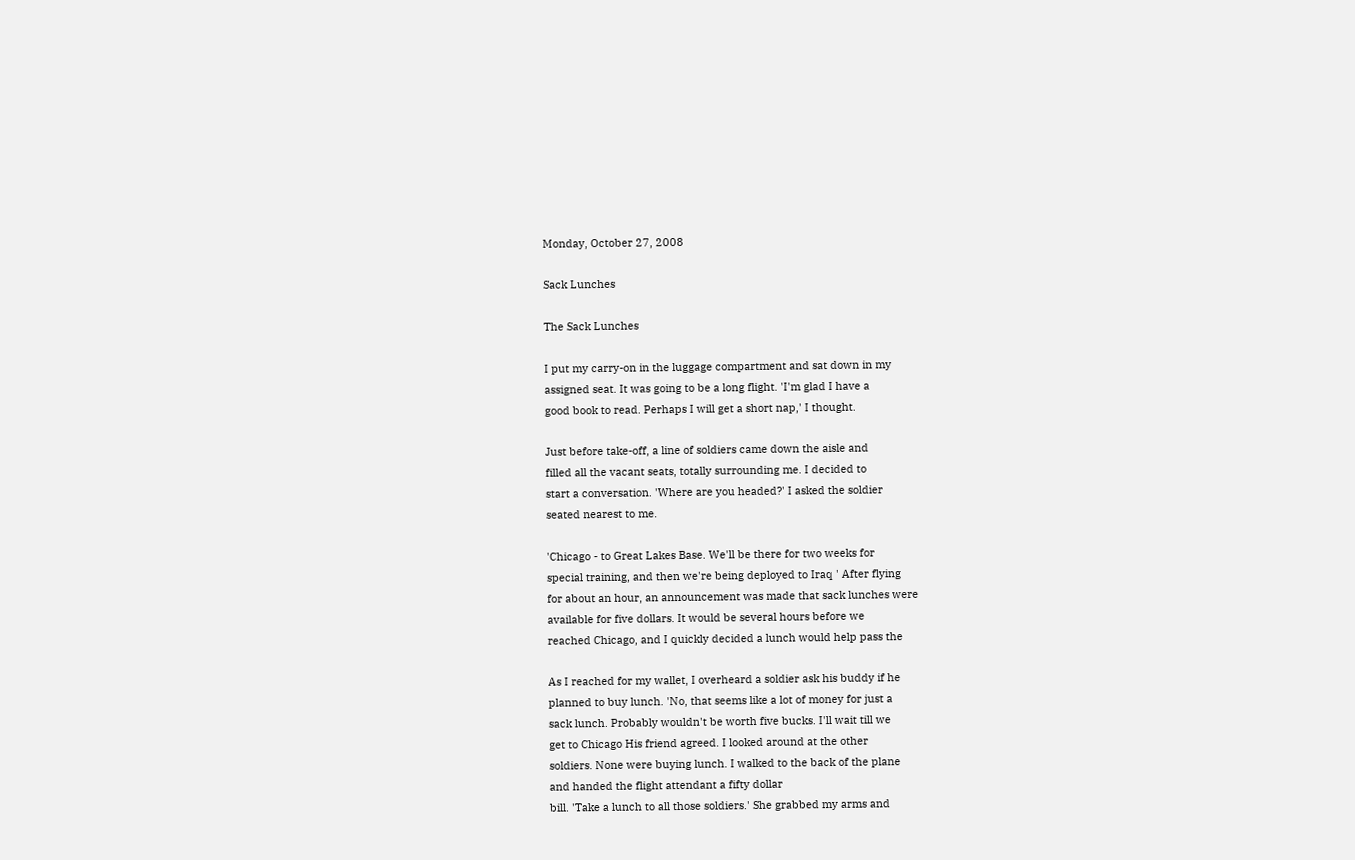Monday, October 27, 2008

Sack Lunches

The Sack Lunches

I put my carry-on in the luggage compartment and sat down in my
assigned seat. It was going to be a long flight. 'I'm glad I have a
good book to read. Perhaps I will get a short nap,' I thought.

Just before take-off, a line of soldiers came down the aisle and
filled all the vacant seats, totally surrounding me. I decided to
start a conversation. 'Where are you headed?' I asked the soldier
seated nearest to me.

'Chicago - to Great Lakes Base. We'll be there for two weeks for
special training, and then we're being deployed to Iraq ' After flying
for about an hour, an announcement was made that sack lunches were
available for five dollars. It would be several hours before we
reached Chicago, and I quickly decided a lunch would help pass the

As I reached for my wallet, I overheard a soldier ask his buddy if he
planned to buy lunch. 'No, that seems like a lot of money for just a
sack lunch. Probably wouldn't be worth five bucks. I'll wait till we
get to Chicago His friend agreed. I looked around at the other
soldiers. None were buying lunch. I walked to the back of the plane
and handed the flight attendant a fifty dollar
bill. 'Take a lunch to all those soldiers.' She grabbed my arms and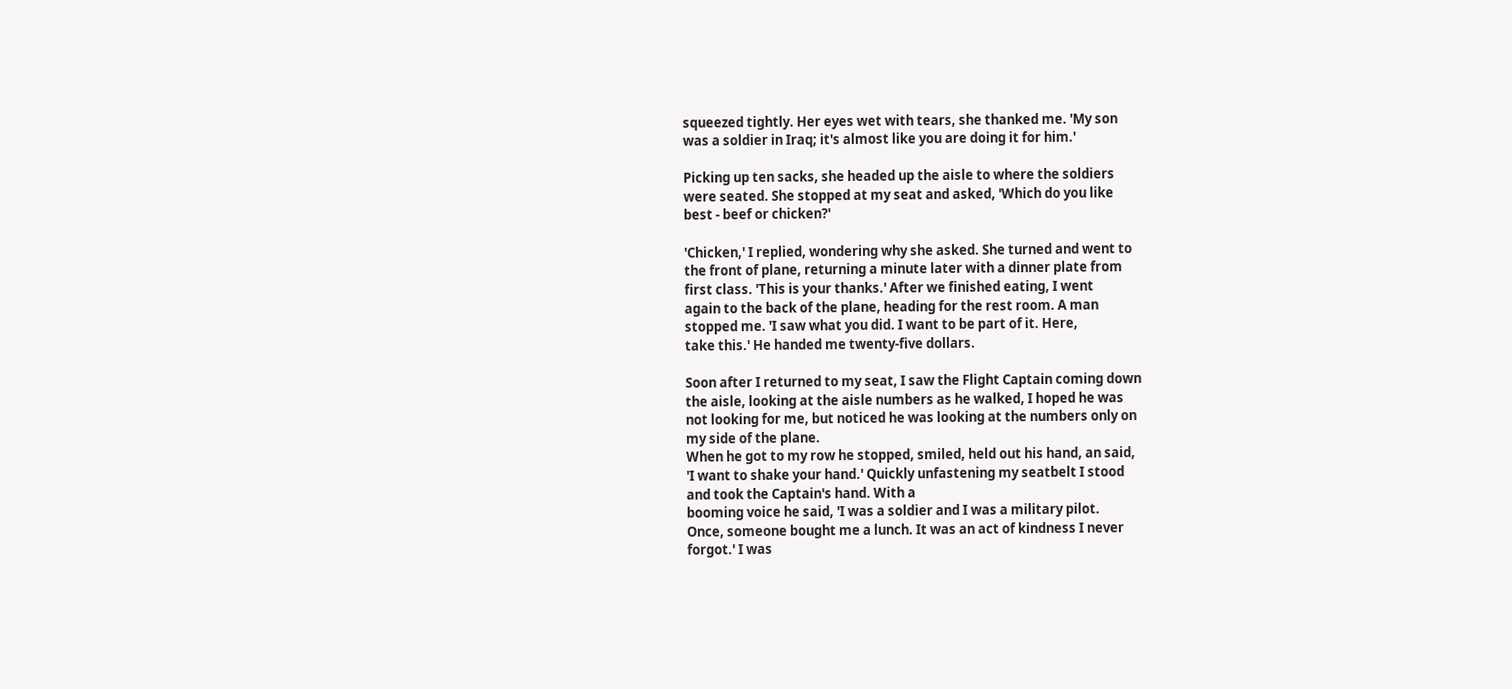squeezed tightly. Her eyes wet with tears, she thanked me. 'My son
was a soldier in Iraq; it's almost like you are doing it for him.'

Picking up ten sacks, she headed up the aisle to where the soldiers
were seated. She stopped at my seat and asked, 'Which do you like
best - beef or chicken?'

'Chicken,' I replied, wondering why she asked. She turned and went to
the front of plane, returning a minute later with a dinner plate from
first class. 'This is your thanks.' After we finished eating, I went
again to the back of the plane, heading for the rest room. A man
stopped me. 'I saw what you did. I want to be part of it. Here,
take this.' He handed me twenty-five dollars.

Soon after I returned to my seat, I saw the Flight Captain coming down
the aisle, looking at the aisle numbers as he walked, I hoped he was
not looking for me, but noticed he was looking at the numbers only on
my side of the plane.
When he got to my row he stopped, smiled, held out his hand, an said,
'I want to shake your hand.' Quickly unfastening my seatbelt I stood
and took the Captain's hand. With a
booming voice he said, 'I was a soldier and I was a military pilot.
Once, someone bought me a lunch. It was an act of kindness I never
forgot.' I was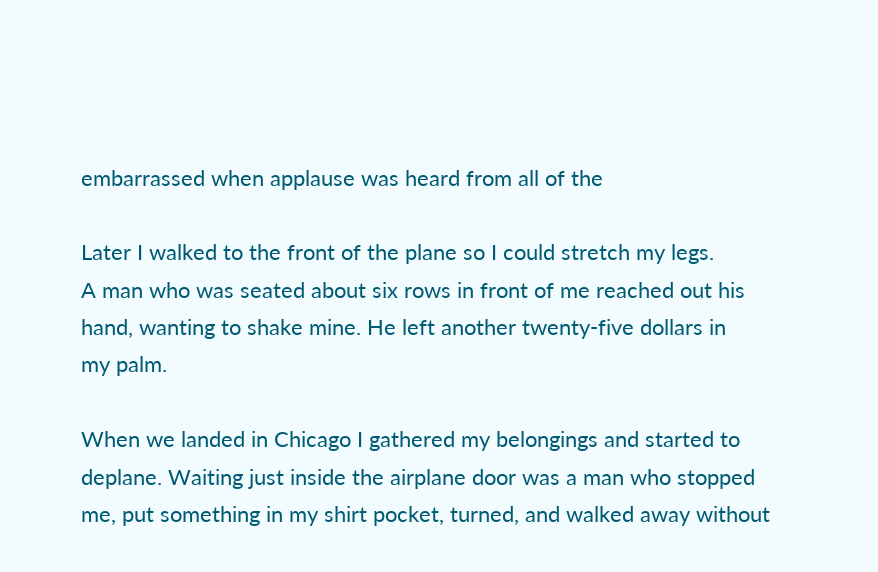embarrassed when applause was heard from all of the

Later I walked to the front of the plane so I could stretch my legs.
A man who was seated about six rows in front of me reached out his
hand, wanting to shake mine. He left another twenty-five dollars in
my palm.

When we landed in Chicago I gathered my belongings and started to
deplane. Waiting just inside the airplane door was a man who stopped
me, put something in my shirt pocket, turned, and walked away without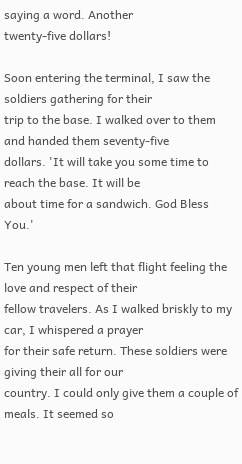saying a word. Another
twenty-five dollars!

Soon entering the terminal, I saw the soldiers gathering for their
trip to the base. I walked over to them and handed them seventy-five
dollars. 'It will take you some time to reach the base. It will be
about time for a sandwich. God Bless You.'

Ten young men left that flight feeling the love and respect of their
fellow travelers. As I walked briskly to my car, I whispered a prayer
for their safe return. These soldiers were giving their all for our
country. I could only give them a couple of meals. It seemed so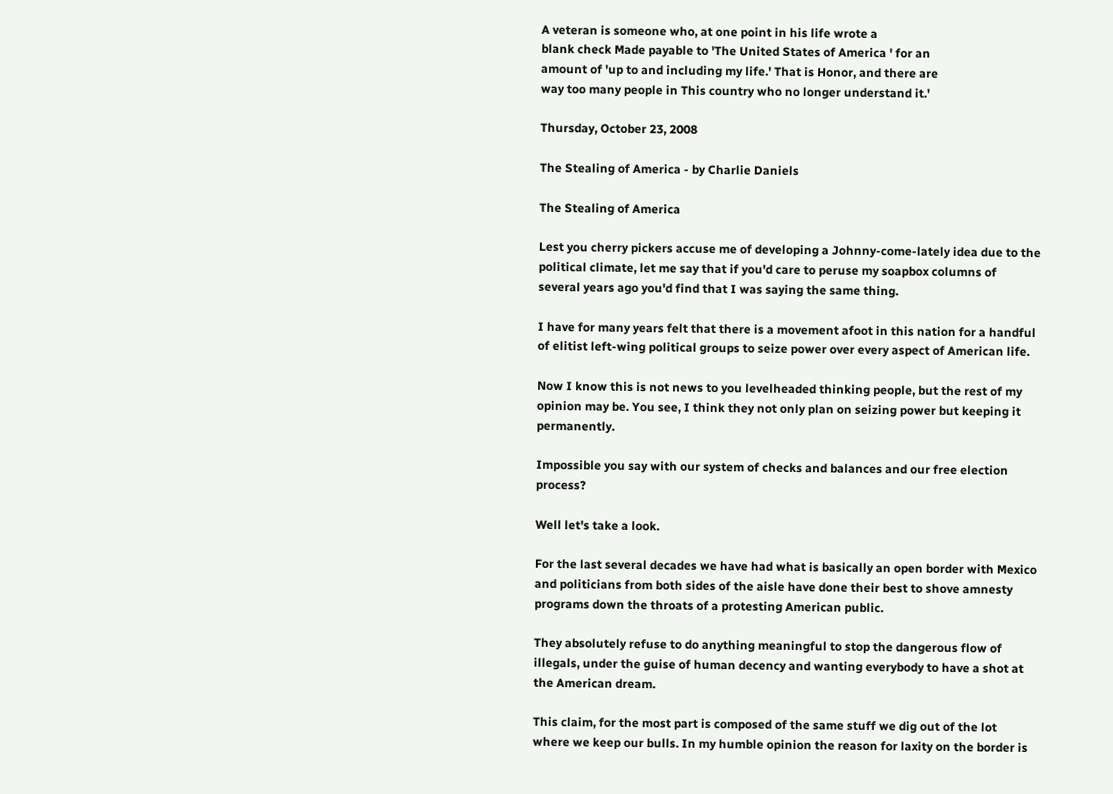A veteran is someone who, at one point in his life wrote a
blank check Made payable to 'The United States of America ' for an
amount of 'up to and including my life.' That is Honor, and there are
way too many people in This country who no longer understand it.'

Thursday, October 23, 2008

The Stealing of America - by Charlie Daniels

The Stealing of America

Lest you cherry pickers accuse me of developing a Johnny-come-lately idea due to the political climate, let me say that if you'd care to peruse my soapbox columns of several years ago you'd find that I was saying the same thing.

I have for many years felt that there is a movement afoot in this nation for a handful of elitist left-wing political groups to seize power over every aspect of American life.

Now I know this is not news to you levelheaded thinking people, but the rest of my opinion may be. You see, I think they not only plan on seizing power but keeping it permanently.

Impossible you say with our system of checks and balances and our free election process?

Well let's take a look.

For the last several decades we have had what is basically an open border with Mexico and politicians from both sides of the aisle have done their best to shove amnesty programs down the throats of a protesting American public.

They absolutely refuse to do anything meaningful to stop the dangerous flow of illegals, under the guise of human decency and wanting everybody to have a shot at the American dream.

This claim, for the most part is composed of the same stuff we dig out of the lot where we keep our bulls. In my humble opinion the reason for laxity on the border is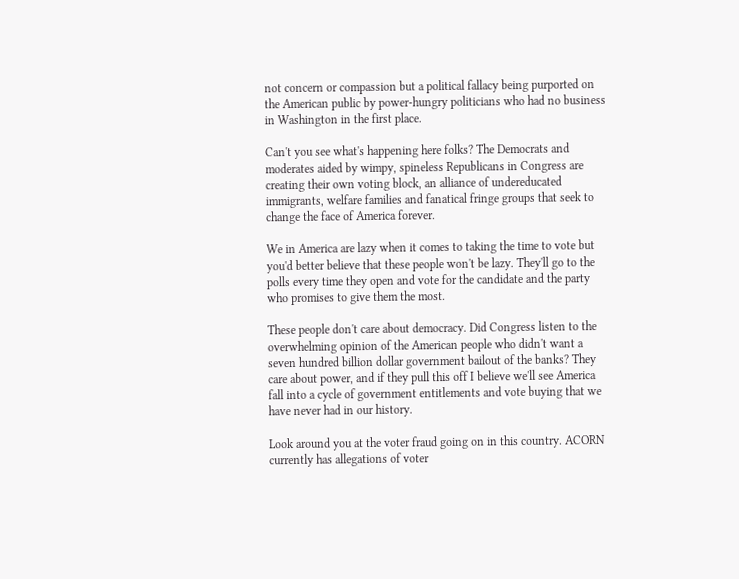not concern or compassion but a political fallacy being purported on the American public by power-hungry politicians who had no business in Washington in the first place.

Can't you see what's happening here folks? The Democrats and moderates aided by wimpy, spineless Republicans in Congress are creating their own voting block, an alliance of undereducated immigrants, welfare families and fanatical fringe groups that seek to change the face of America forever.

We in America are lazy when it comes to taking the time to vote but you'd better believe that these people won't be lazy. They'll go to the polls every time they open and vote for the candidate and the party who promises to give them the most.

These people don't care about democracy. Did Congress listen to the overwhelming opinion of the American people who didn't want a seven hundred billion dollar government bailout of the banks? They care about power, and if they pull this off I believe we'll see America fall into a cycle of government entitlements and vote buying that we have never had in our history.

Look around you at the voter fraud going on in this country. ACORN currently has allegations of voter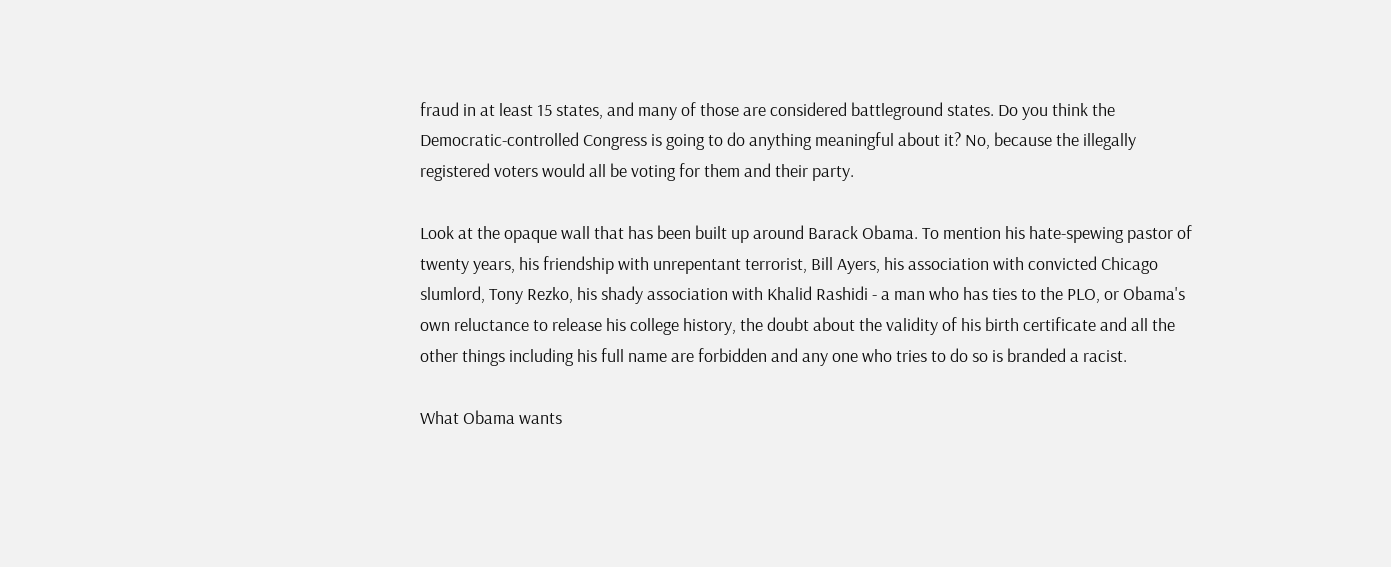fraud in at least 15 states, and many of those are considered battleground states. Do you think the Democratic-controlled Congress is going to do anything meaningful about it? No, because the illegally registered voters would all be voting for them and their party.

Look at the opaque wall that has been built up around Barack Obama. To mention his hate-spewing pastor of twenty years, his friendship with unrepentant terrorist, Bill Ayers, his association with convicted Chicago slumlord, Tony Rezko, his shady association with Khalid Rashidi - a man who has ties to the PLO, or Obama's own reluctance to release his college history, the doubt about the validity of his birth certificate and all the other things including his full name are forbidden and any one who tries to do so is branded a racist.

What Obama wants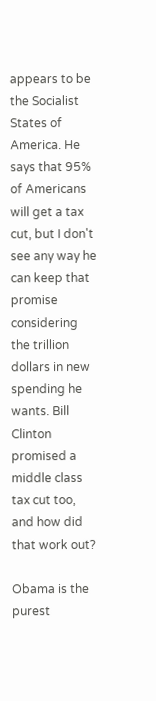appears to be the Socialist States of America. He says that 95% of Americans will get a tax cut, but I don't see any way he can keep that promise considering the trillion dollars in new spending he wants. Bill Clinton promised a middle class tax cut too, and how did that work out?

Obama is the purest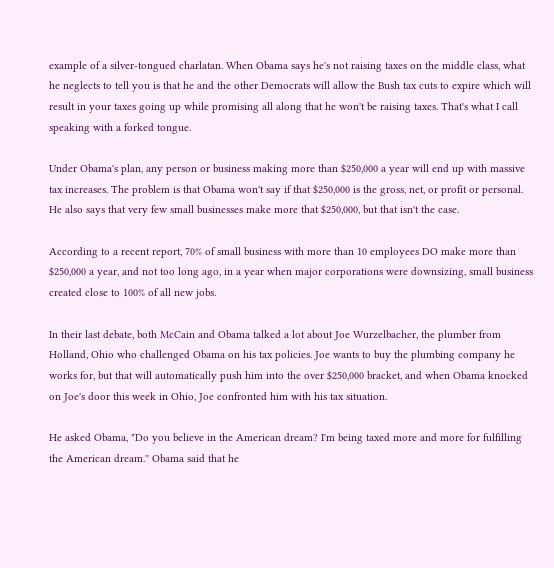example of a silver-tongued charlatan. When Obama says he's not raising taxes on the middle class, what he neglects to tell you is that he and the other Democrats will allow the Bush tax cuts to expire which will result in your taxes going up while promising all along that he won't be raising taxes. That's what I call speaking with a forked tongue.

Under Obama's plan, any person or business making more than $250,000 a year will end up with massive tax increases. The problem is that Obama won't say if that $250,000 is the gross, net, or profit or personal. He also says that very few small businesses make more that $250,000, but that isn't the case.

According to a recent report, 70% of small business with more than 10 employees DO make more than $250,000 a year, and not too long ago, in a year when major corporations were downsizing, small business created close to 100% of all new jobs.

In their last debate, both McCain and Obama talked a lot about Joe Wurzelbacher, the plumber from Holland, Ohio who challenged Obama on his tax policies. Joe wants to buy the plumbing company he works for, but that will automatically push him into the over $250,000 bracket, and when Obama knocked on Joe's door this week in Ohio, Joe confronted him with his tax situation.

He asked Obama, "Do you believe in the American dream? I'm being taxed more and more for fulfilling the American dream.'' Obama said that he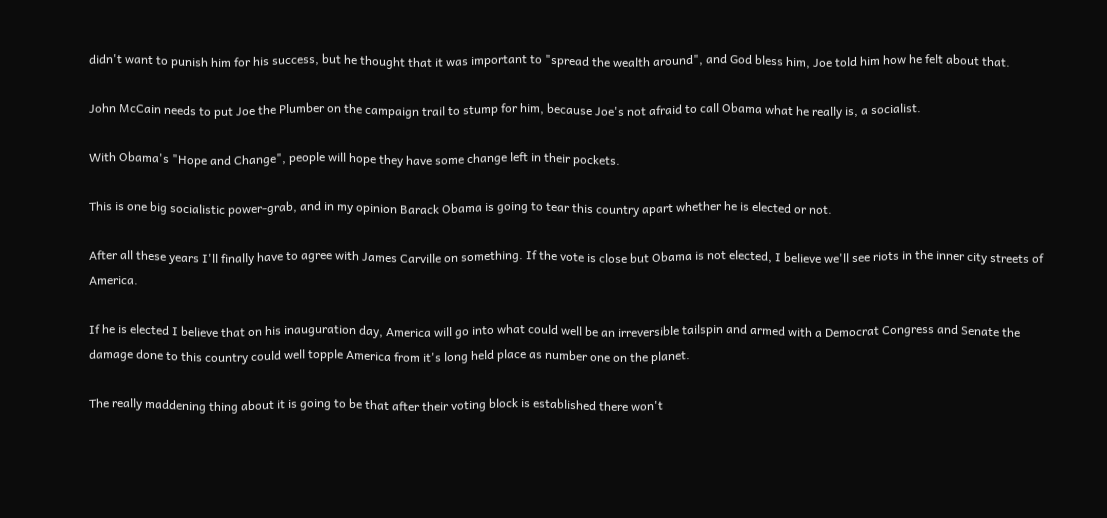didn't want to punish him for his success, but he thought that it was important to "spread the wealth around", and God bless him, Joe told him how he felt about that.

John McCain needs to put Joe the Plumber on the campaign trail to stump for him, because Joe's not afraid to call Obama what he really is, a socialist.

With Obama's "Hope and Change", people will hope they have some change left in their pockets.

This is one big socialistic power-grab, and in my opinion Barack Obama is going to tear this country apart whether he is elected or not.

After all these years I'll finally have to agree with James Carville on something. If the vote is close but Obama is not elected, I believe we'll see riots in the inner city streets of America.

If he is elected I believe that on his inauguration day, America will go into what could well be an irreversible tailspin and armed with a Democrat Congress and Senate the damage done to this country could well topple America from it's long held place as number one on the planet.

The really maddening thing about it is going to be that after their voting block is established there won't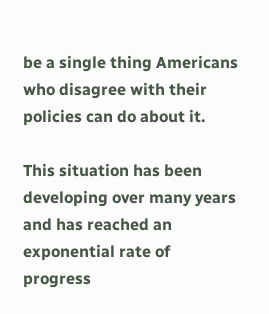be a single thing Americans who disagree with their policies can do about it.

This situation has been developing over many years and has reached an exponential rate of progress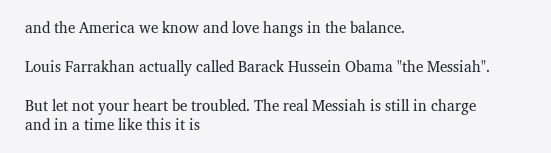and the America we know and love hangs in the balance.

Louis Farrakhan actually called Barack Hussein Obama "the Messiah".

But let not your heart be troubled. The real Messiah is still in charge and in a time like this it is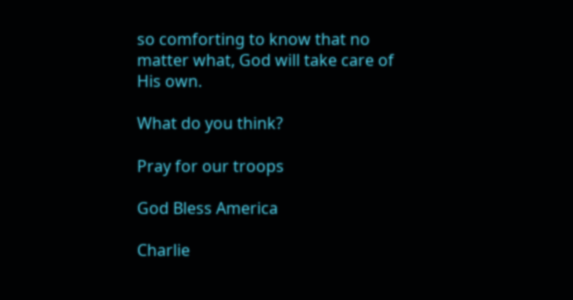so comforting to know that no matter what, God will take care of His own.

What do you think?

Pray for our troops

God Bless America

Charlie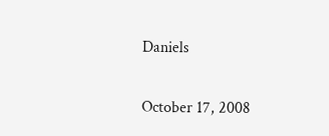Daniels

October 17, 2008